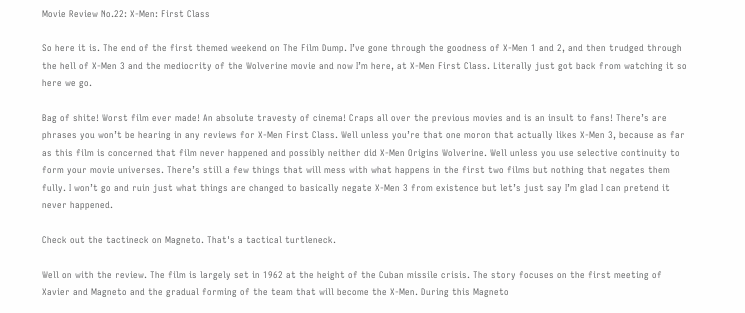Movie Review No.22: X-Men: First Class

So here it is. The end of the first themed weekend on The Film Dump. I’ve gone through the goodness of X-Men 1 and 2, and then trudged through the hell of X-Men 3 and the mediocrity of the Wolverine movie and now I’m here, at X-Men First Class. Literally just got back from watching it so here we go.

Bag of shite! Worst film ever made! An absolute travesty of cinema! Craps all over the previous movies and is an insult to fans! There’s are phrases you won’t be hearing in any reviews for X-Men First Class. Well unless you’re that one moron that actually likes X-Men 3, because as far as this film is concerned that film never happened and possibly neither did X-Men Origins Wolverine. Well unless you use selective continuity to form your movie universes. There’s still a few things that will mess with what happens in the first two films but nothing that negates them fully. I won’t go and ruin just what things are changed to basically negate X-Men 3 from existence but let’s just say I’m glad I can pretend it never happened.

Check out the tactineck on Magneto. That's a tactical turtleneck.

Well on with the review. The film is largely set in 1962 at the height of the Cuban missile crisis. The story focuses on the first meeting of Xavier and Magneto and the gradual forming of the team that will become the X-Men. During this Magneto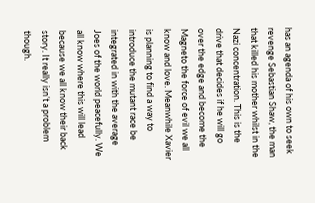has an agenda of his own to seek revenge Sebastian Shaw, the man that killed his mother whilst in the Nazi concentration. This is the drive that decides if he will go over the edge and become the Magneto the force of evil we all know and love. Meanwhile Xavier is planning to find a way to introduce the mutant race be integrated in with the average Joes of the world peacefully. We all know where this will lead because we all know their back story. It really isn’t a problem though.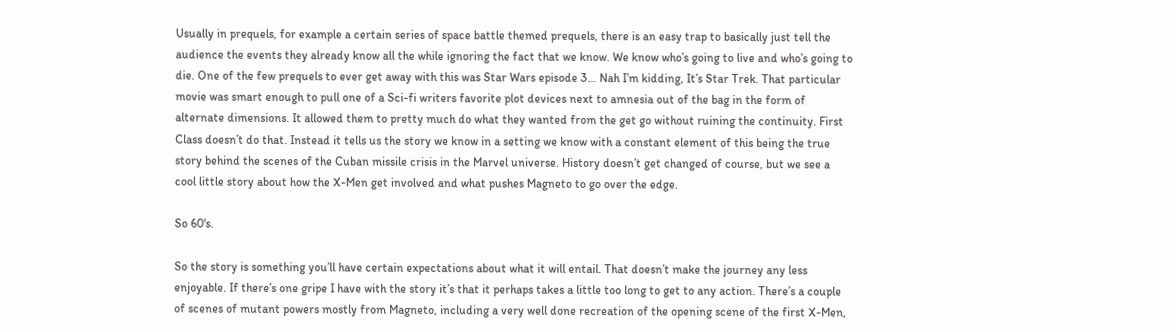Usually in prequels, for example a certain series of space battle themed prequels, there is an easy trap to basically just tell the audience the events they already know all the while ignoring the fact that we know. We know who’s going to live and who’s going to die. One of the few prequels to ever get away with this was Star Wars episode 3… Nah I’m kidding, It’s Star Trek. That particular movie was smart enough to pull one of a Sci-fi writers favorite plot devices next to amnesia out of the bag in the form of alternate dimensions. It allowed them to pretty much do what they wanted from the get go without ruining the continuity. First Class doesn’t do that. Instead it tells us the story we know in a setting we know with a constant element of this being the true story behind the scenes of the Cuban missile crisis in the Marvel universe. History doesn’t get changed of course, but we see a cool little story about how the X-Men get involved and what pushes Magneto to go over the edge.

So 60's.

So the story is something you’ll have certain expectations about what it will entail. That doesn’t make the journey any less enjoyable. If there’s one gripe I have with the story it’s that it perhaps takes a little too long to get to any action. There’s a couple of scenes of mutant powers mostly from Magneto, including a very well done recreation of the opening scene of the first X-Men,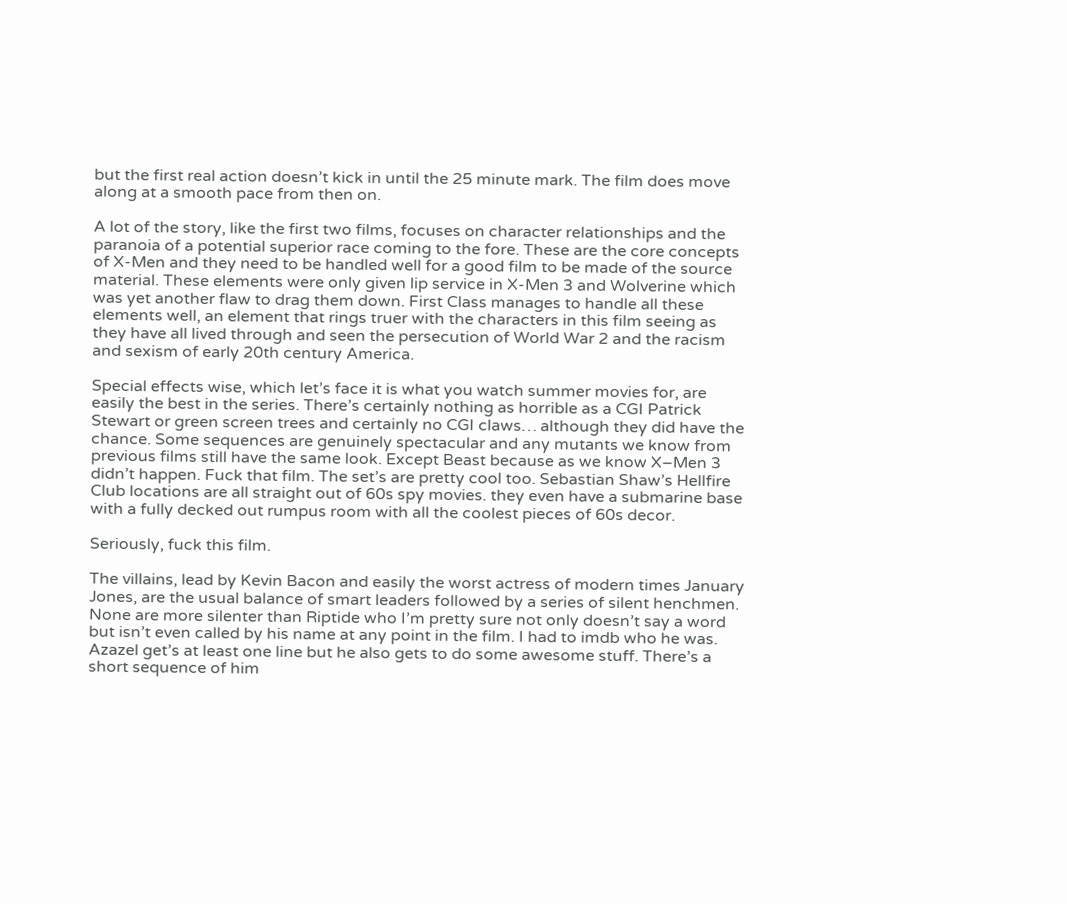but the first real action doesn’t kick in until the 25 minute mark. The film does move along at a smooth pace from then on.

A lot of the story, like the first two films, focuses on character relationships and the paranoia of a potential superior race coming to the fore. These are the core concepts of X-Men and they need to be handled well for a good film to be made of the source material. These elements were only given lip service in X-Men 3 and Wolverine which was yet another flaw to drag them down. First Class manages to handle all these elements well, an element that rings truer with the characters in this film seeing as they have all lived through and seen the persecution of World War 2 and the racism and sexism of early 20th century America.

Special effects wise, which let’s face it is what you watch summer movies for, are easily the best in the series. There’s certainly nothing as horrible as a CGI Patrick Stewart or green screen trees and certainly no CGI claws… although they did have the chance. Some sequences are genuinely spectacular and any mutants we know from previous films still have the same look. Except Beast because as we know X–Men 3 didn’t happen. Fuck that film. The set’s are pretty cool too. Sebastian Shaw’s Hellfire Club locations are all straight out of 60s spy movies. they even have a submarine base with a fully decked out rumpus room with all the coolest pieces of 60s decor.

Seriously, fuck this film.

The villains, lead by Kevin Bacon and easily the worst actress of modern times January Jones, are the usual balance of smart leaders followed by a series of silent henchmen. None are more silenter than Riptide who I’m pretty sure not only doesn’t say a word but isn’t even called by his name at any point in the film. I had to imdb who he was. Azazel get’s at least one line but he also gets to do some awesome stuff. There’s a short sequence of him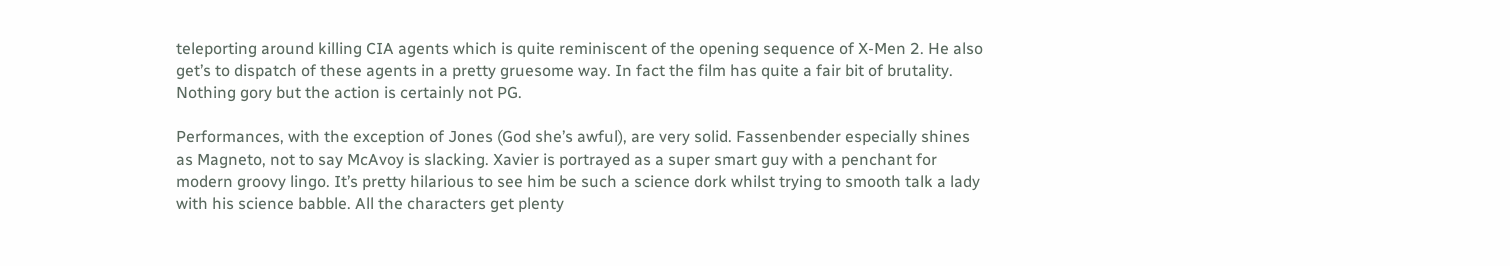teleporting around killing CIA agents which is quite reminiscent of the opening sequence of X-Men 2. He also get’s to dispatch of these agents in a pretty gruesome way. In fact the film has quite a fair bit of brutality. Nothing gory but the action is certainly not PG.

Performances, with the exception of Jones (God she’s awful), are very solid. Fassenbender especially shines as Magneto, not to say McAvoy is slacking. Xavier is portrayed as a super smart guy with a penchant for modern groovy lingo. It’s pretty hilarious to see him be such a science dork whilst trying to smooth talk a lady with his science babble. All the characters get plenty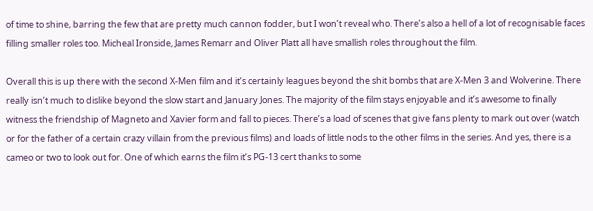of time to shine, barring the few that are pretty much cannon fodder, but I won’t reveal who. There’s also a hell of a lot of recognisable faces filling smaller roles too. Micheal Ironside, James Remarr and Oliver Platt all have smallish roles throughout the film.

Overall this is up there with the second X-Men film and it’s certainly leagues beyond the shit bombs that are X-Men 3 and Wolverine. There really isn’t much to dislike beyond the slow start and January Jones. The majority of the film stays enjoyable and it’s awesome to finally witness the friendship of Magneto and Xavier form and fall to pieces. There’s a load of scenes that give fans plenty to mark out over (watch or for the father of a certain crazy villain from the previous films) and loads of little nods to the other films in the series. And yes, there is a cameo or two to look out for. One of which earns the film it’s PG-13 cert thanks to some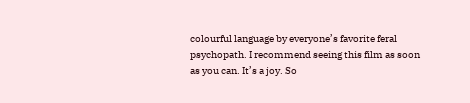colourful language by everyone’s favorite feral psychopath. I recommend seeing this film as soon as you can. It’s a joy. So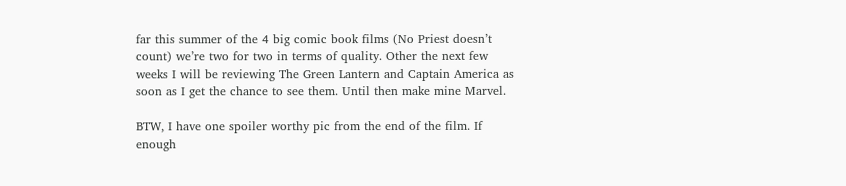far this summer of the 4 big comic book films (No Priest doesn’t count) we’re two for two in terms of quality. Other the next few weeks I will be reviewing The Green Lantern and Captain America as soon as I get the chance to see them. Until then make mine Marvel.

BTW, I have one spoiler worthy pic from the end of the film. If enough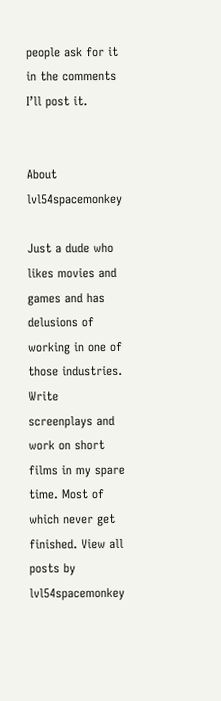people ask for it in the comments I’ll post it.


About lvl54spacemonkey

Just a dude who likes movies and games and has delusions of working in one of those industries. Write screenplays and work on short films in my spare time. Most of which never get finished. View all posts by lvl54spacemonkey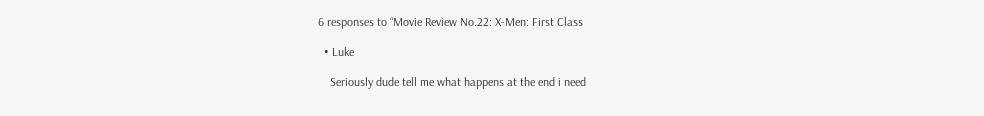6 responses to “Movie Review No.22: X-Men: First Class

  • Luke

    Seriously dude tell me what happens at the end i need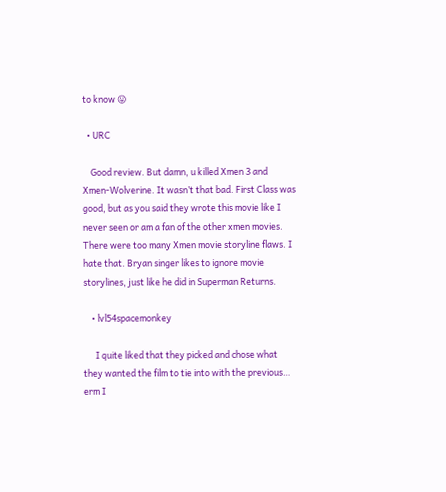to know 😛

  • URC

    Good review. But damn, u killed Xmen 3 and Xmen-Wolverine. It wasn’t that bad. First Class was good, but as you said they wrote this movie like I never seen or am a fan of the other xmen movies. There were too many Xmen movie storyline flaws. I hate that. Bryan singer likes to ignore movie storylines, just like he did in Superman Returns.

    • lvl54spacemonkey

      I quite liked that they picked and chose what they wanted the film to tie into with the previous… erm I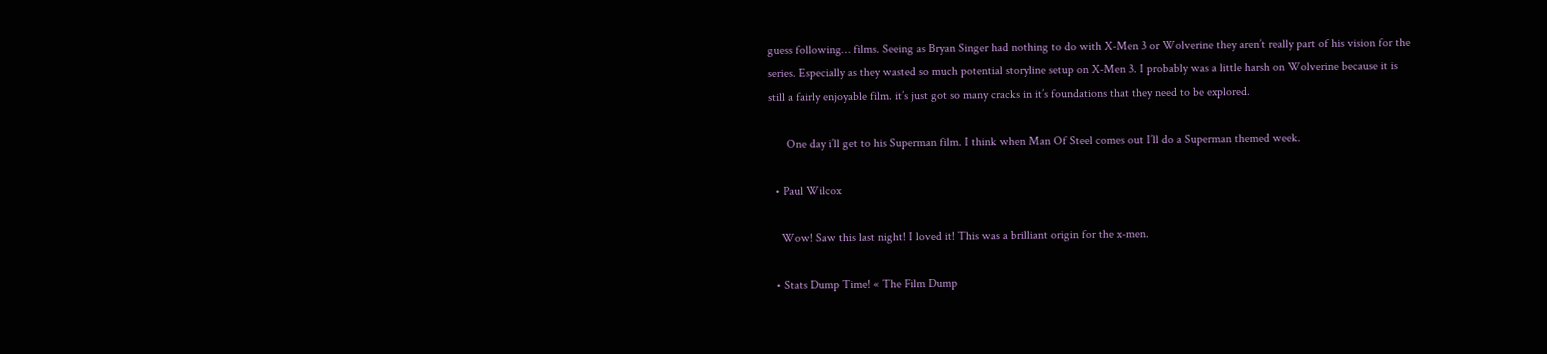guess following… films. Seeing as Bryan Singer had nothing to do with X-Men 3 or Wolverine they aren’t really part of his vision for the series. Especially as they wasted so much potential storyline setup on X-Men 3. I probably was a little harsh on Wolverine because it is still a fairly enjoyable film. it’s just got so many cracks in it’s foundations that they need to be explored.

      One day i’ll get to his Superman film. I think when Man Of Steel comes out I’ll do a Superman themed week.

  • Paul Wilcox

    Wow! Saw this last night! I loved it! This was a brilliant origin for the x-men.

  • Stats Dump Time! « The Film Dump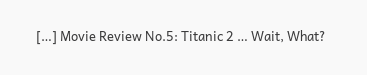[…] Movie Review No.5: Titanic 2 … Wait, What?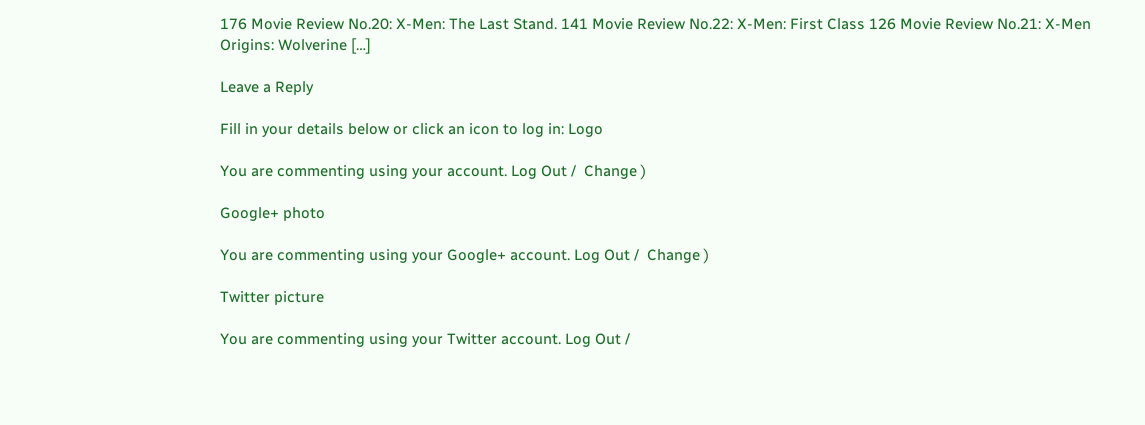176 Movie Review No.20: X-Men: The Last Stand. 141 Movie Review No.22: X-Men: First Class 126 Movie Review No.21: X-Men Origins: Wolverine […]

Leave a Reply

Fill in your details below or click an icon to log in: Logo

You are commenting using your account. Log Out /  Change )

Google+ photo

You are commenting using your Google+ account. Log Out /  Change )

Twitter picture

You are commenting using your Twitter account. Log Out /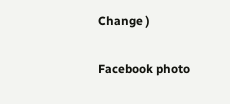Change )

Facebook photo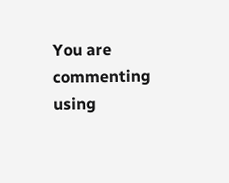You are commenting using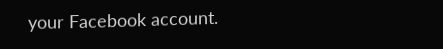your Facebook account.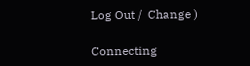Log Out /  Change )

Connecting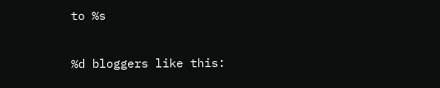to %s

%d bloggers like this: